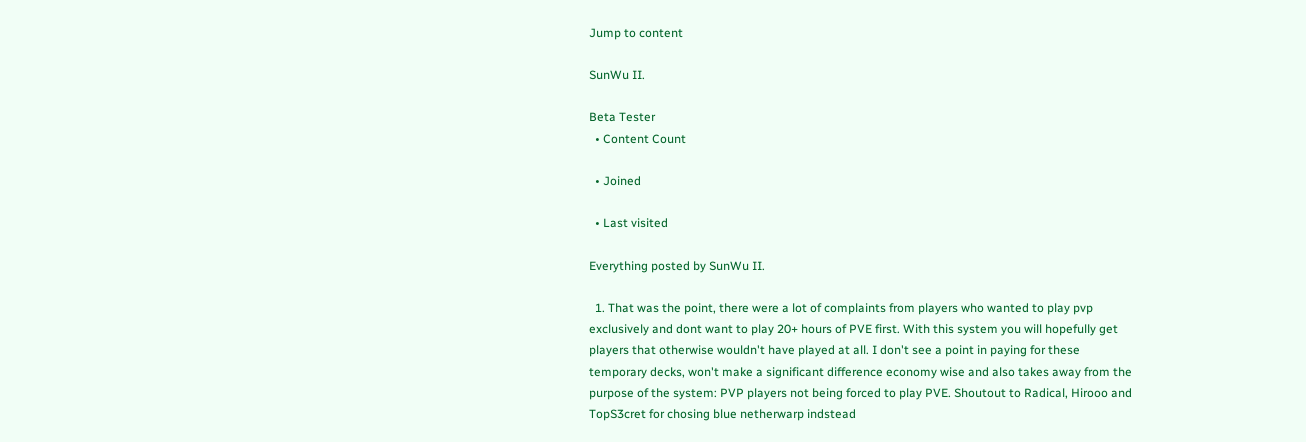Jump to content

SunWu II.

Beta Tester
  • Content Count

  • Joined

  • Last visited

Everything posted by SunWu II.

  1. That was the point, there were a lot of complaints from players who wanted to play pvp exclusively and dont want to play 20+ hours of PVE first. With this system you will hopefully get players that otherwise wouldn't have played at all. I don't see a point in paying for these temporary decks, won't make a significant difference economy wise and also takes away from the purpose of the system: PVP players not being forced to play PVE. Shoutout to Radical, Hirooo and TopS3cret for chosing blue netherwarp indstead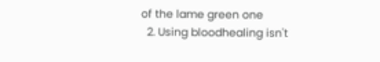of the lame green one
  2. Using bloodhealing isn't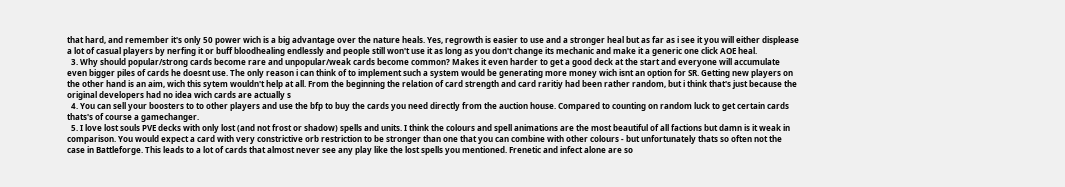that hard, and remember it's only 50 power wich is a big advantage over the nature heals. Yes, regrowth is easier to use and a stronger heal but as far as i see it you will either displease a lot of casual players by nerfing it or buff bloodhealing endlessly and people still won't use it as long as you don't change its mechanic and make it a generic one click AOE heal.
  3. Why should popular/strong cards become rare and unpopular/weak cards become common? Makes it even harder to get a good deck at the start and everyone will accumulate even bigger piles of cards he doesnt use. The only reason i can think of to implement such a system would be generating more money wich isnt an option for SR. Getting new players on the other hand is an aim, wich this sytem wouldn't help at all. From the beginning the relation of card strength and card raritiy had been rather random, but i think that's just because the original developers had no idea wich cards are actually s
  4. You can sell your boosters to to other players and use the bfp to buy the cards you need directly from the auction house. Compared to counting on random luck to get certain cards thats's of course a gamechanger.
  5. I love lost souls PVE decks with only lost (and not frost or shadow) spells and units. I think the colours and spell animations are the most beautiful of all factions but damn is it weak in comparison. You would expect a card with very constrictive orb restriction to be stronger than one that you can combine with other colours - but unfortunately thats so often not the case in Battleforge. This leads to a lot of cards that almost never see any play like the lost spells you mentioned. Frenetic and infect alone are so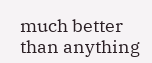much better than anything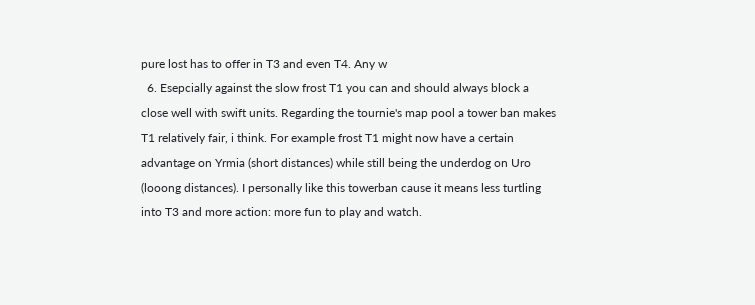pure lost has to offer in T3 and even T4. Any w
  6. Esepcially against the slow frost T1 you can and should always block a close well with swift units. Regarding the tournie's map pool a tower ban makes T1 relatively fair, i think. For example frost T1 might now have a certain advantage on Yrmia (short distances) while still being the underdog on Uro (looong distances). I personally like this towerban cause it means less turtling into T3 and more action: more fun to play and watch.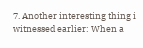7. Another interesting thing i witnessed earlier: When a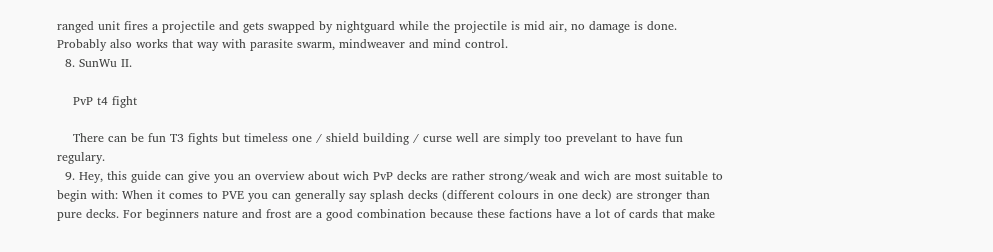ranged unit fires a projectile and gets swapped by nightguard while the projectile is mid air, no damage is done. Probably also works that way with parasite swarm, mindweaver and mind control.
  8. SunWu II.

    PvP t4 fight

    There can be fun T3 fights but timeless one / shield building / curse well are simply too prevelant to have fun regulary.
  9. Hey, this guide can give you an overview about wich PvP decks are rather strong/weak and wich are most suitable to begin with: When it comes to PVE you can generally say splash decks (different colours in one deck) are stronger than pure decks. For beginners nature and frost are a good combination because these factions have a lot of cards that make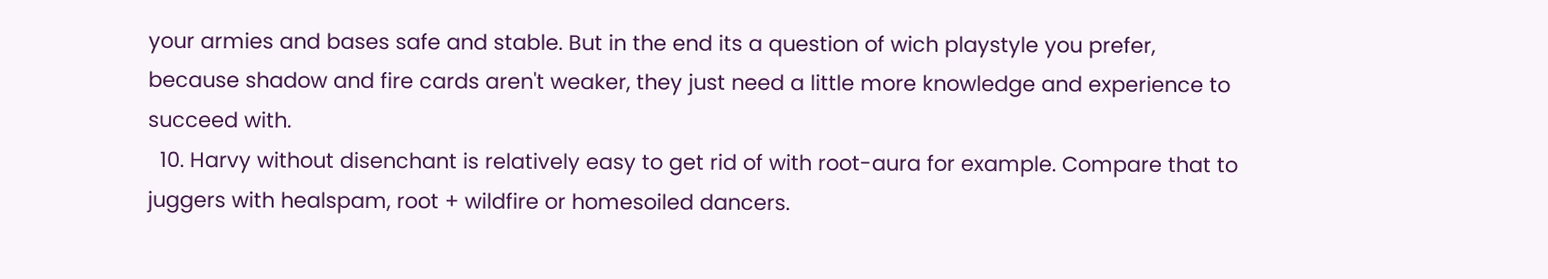your armies and bases safe and stable. But in the end its a question of wich playstyle you prefer, because shadow and fire cards aren't weaker, they just need a little more knowledge and experience to succeed with.
  10. Harvy without disenchant is relatively easy to get rid of with root-aura for example. Compare that to juggers with healspam, root + wildfire or homesoiled dancers.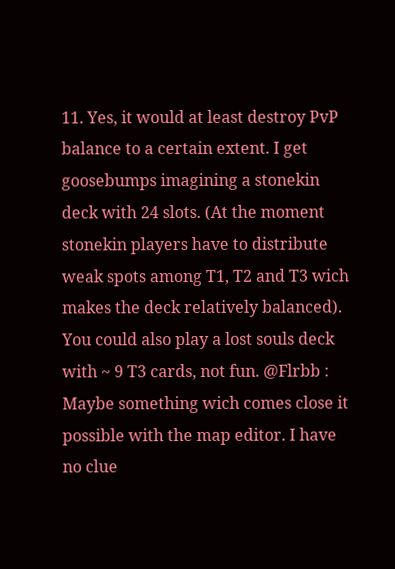11. Yes, it would at least destroy PvP balance to a certain extent. I get goosebumps imagining a stonekin deck with 24 slots. (At the moment stonekin players have to distribute weak spots among T1, T2 and T3 wich makes the deck relatively balanced). You could also play a lost souls deck with ~ 9 T3 cards, not fun. @Flrbb : Maybe something wich comes close it possible with the map editor. I have no clue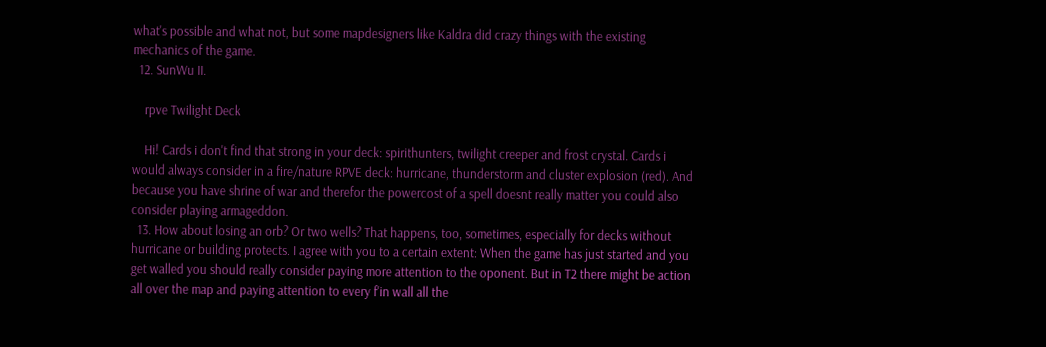what's possible and what not, but some mapdesigners like Kaldra did crazy things with the existing mechanics of the game.
  12. SunWu II.

    rpve Twilight Deck

    Hi! Cards i don't find that strong in your deck: spirithunters, twilight creeper and frost crystal. Cards i would always consider in a fire/nature RPVE deck: hurricane, thunderstorm and cluster explosion (red). And because you have shrine of war and therefor the powercost of a spell doesnt really matter you could also consider playing armageddon.
  13. How about losing an orb? Or two wells? That happens, too, sometimes, especially for decks without hurricane or building protects. I agree with you to a certain extent: When the game has just started and you get walled you should really consider paying more attention to the oponent. But in T2 there might be action all over the map and paying attention to every f'in wall all the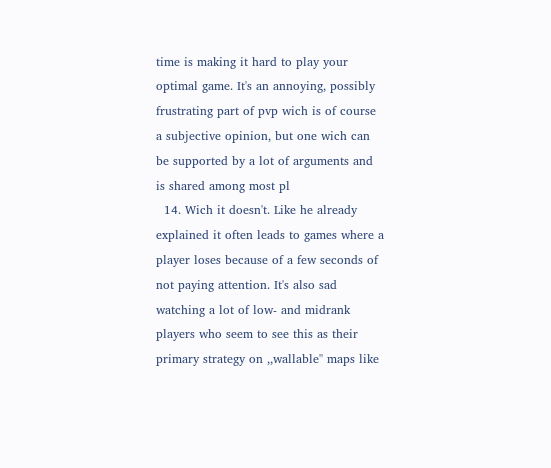time is making it hard to play your optimal game. It's an annoying, possibly frustrating part of pvp wich is of course a subjective opinion, but one wich can be supported by a lot of arguments and is shared among most pl
  14. Wich it doesn't. Like he already explained it often leads to games where a player loses because of a few seconds of not paying attention. It's also sad watching a lot of low- and midrank players who seem to see this as their primary strategy on ,,wallable'' maps like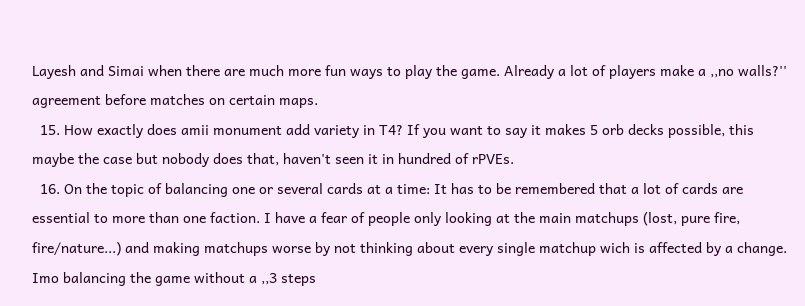Layesh and Simai when there are much more fun ways to play the game. Already a lot of players make a ,,no walls?'' agreement before matches on certain maps.
  15. How exactly does amii monument add variety in T4? If you want to say it makes 5 orb decks possible, this maybe the case but nobody does that, haven't seen it in hundred of rPVEs.
  16. On the topic of balancing one or several cards at a time: It has to be remembered that a lot of cards are essential to more than one faction. I have a fear of people only looking at the main matchups (lost, pure fire, fire/nature...) and making matchups worse by not thinking about every single matchup wich is affected by a change. Imo balancing the game without a ,,3 steps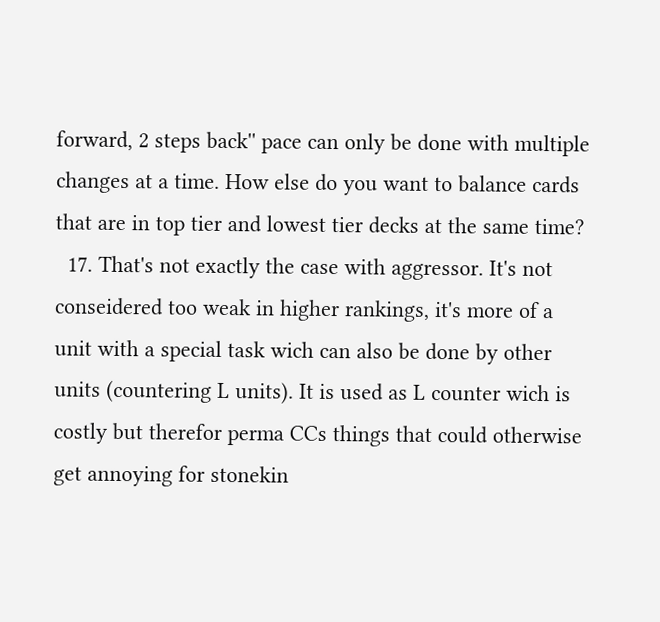forward, 2 steps back'' pace can only be done with multiple changes at a time. How else do you want to balance cards that are in top tier and lowest tier decks at the same time?
  17. That's not exactly the case with aggressor. It's not conseidered too weak in higher rankings, it's more of a unit with a special task wich can also be done by other units (countering L units). It is used as L counter wich is costly but therefor perma CCs things that could otherwise get annoying for stonekin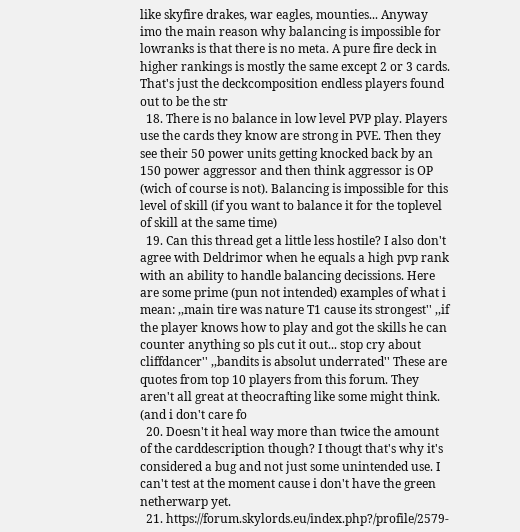like skyfire drakes, war eagles, mounties... Anyway imo the main reason why balancing is impossible for lowranks is that there is no meta. A pure fire deck in higher rankings is mostly the same except 2 or 3 cards. That's just the deckcomposition endless players found out to be the str
  18. There is no balance in low level PVP play. Players use the cards they know are strong in PVE. Then they see their 50 power units getting knocked back by an 150 power aggressor and then think aggressor is OP (wich of course is not). Balancing is impossible for this level of skill (if you want to balance it for the toplevel of skill at the same time)
  19. Can this thread get a little less hostile? I also don't agree with Deldrimor when he equals a high pvp rank with an ability to handle balancing decissions. Here are some prime (pun not intended) examples of what i mean: ,,main tire was nature T1 cause its strongest'' ,,if the player knows how to play and got the skills he can counter anything so pls cut it out... stop cry about cliffdancer'' ,,bandits is absolut underrated'' These are quotes from top 10 players from this forum. They aren't all great at theocrafting like some might think. (and i don't care fo
  20. Doesn't it heal way more than twice the amount of the carddescription though? I thougt that's why it's considered a bug and not just some unintended use. I can't test at the moment cause i don't have the green netherwarp yet.
  21. https://forum.skylords.eu/index.php?/profile/2579-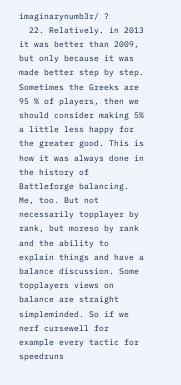imaginarynumb3r/ ?
  22. Relatively. in 2013 it was better than 2009, but only because it was made better step by step. Sometimes the Greeks are 95 % of players, then we should consider making 5% a little less happy for the greater good. This is how it was always done in the history of Battleforge balancing. Me, too. But not necessarily topplayer by rank, but moreso by rank and the ability to explain things and have a balance discussion. Some topplayers views on balance are straight simpleminded. So if we nerf cursewell for example every tactic for speedruns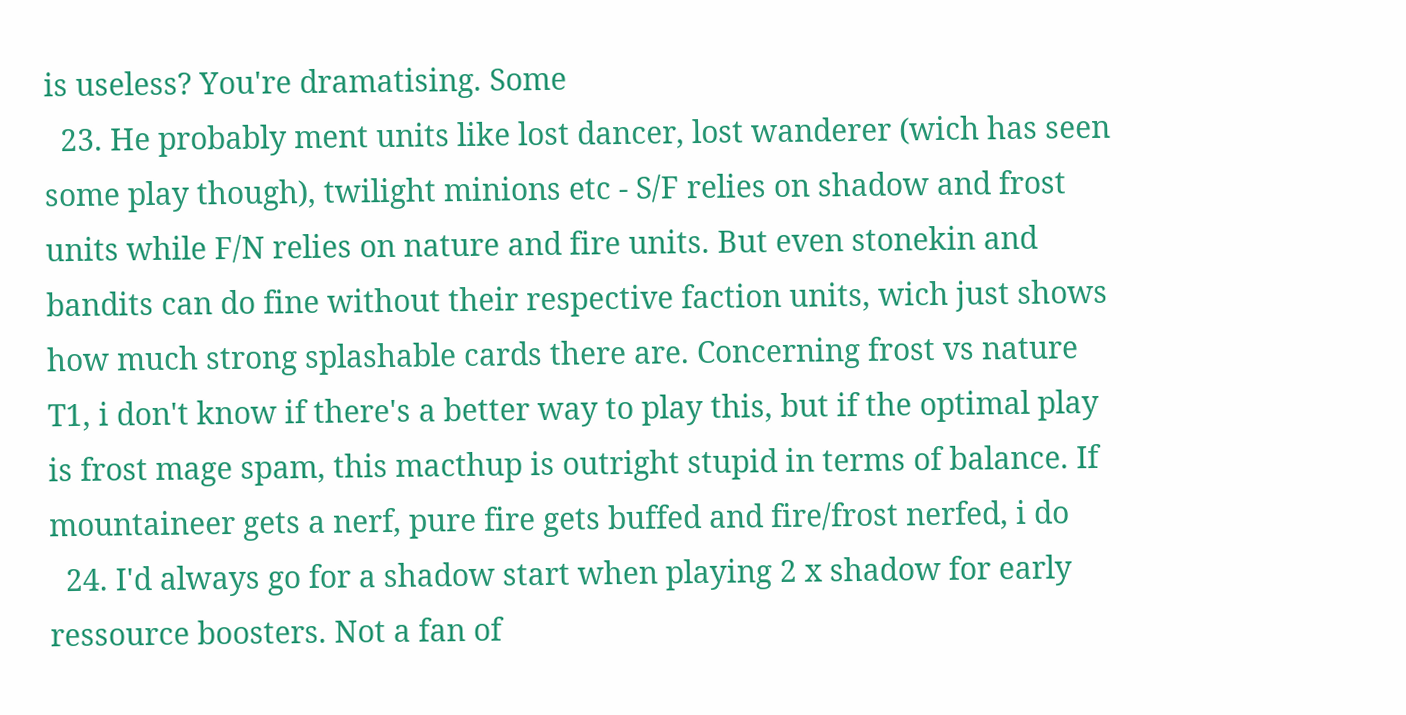is useless? You're dramatising. Some
  23. He probably ment units like lost dancer, lost wanderer (wich has seen some play though), twilight minions etc - S/F relies on shadow and frost units while F/N relies on nature and fire units. But even stonekin and bandits can do fine without their respective faction units, wich just shows how much strong splashable cards there are. Concerning frost vs nature T1, i don't know if there's a better way to play this, but if the optimal play is frost mage spam, this macthup is outright stupid in terms of balance. If mountaineer gets a nerf, pure fire gets buffed and fire/frost nerfed, i do
  24. I'd always go for a shadow start when playing 2 x shadow for early ressource boosters. Not a fan of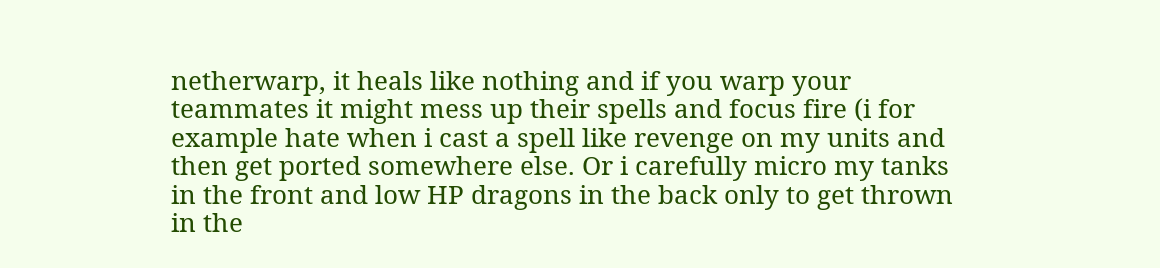netherwarp, it heals like nothing and if you warp your teammates it might mess up their spells and focus fire (i for example hate when i cast a spell like revenge on my units and then get ported somewhere else. Or i carefully micro my tanks in the front and low HP dragons in the back only to get thrown in the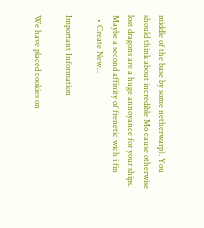middle of the base by some netherwarp). You should think about incredible Mo cause otherwise lost dragons are a huge annoyance for your ships. Maybe a second affinity of frenetic wich i fin
  • Create New...

Important Information

We have placed cookies on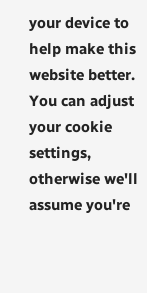your device to help make this website better. You can adjust your cookie settings, otherwise we'll assume you're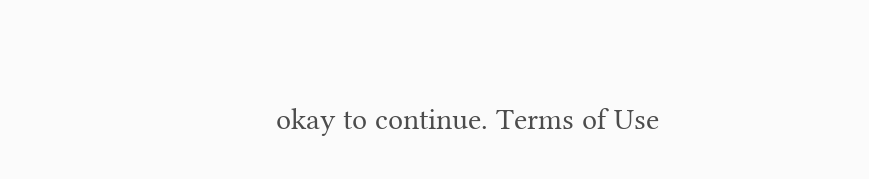okay to continue. Terms of Use